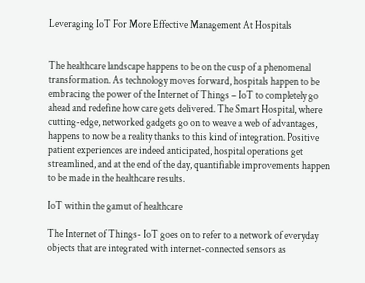Leveraging IoT For More Effective Management At Hospitals


The healthcare landscape happens to be on the cusp of a phenomenal transformation. As technology moves forward, hospitals happen to be embracing the power of the Internet of Things – IoT to completely go ahead and redefine how care gets delivered. The Smart Hospital, where cutting-edge, networked gadgets go on to weave a web of advantages, happens to now be a reality thanks to this kind of integration. Positive patient experiences are indeed anticipated, hospital operations get streamlined, and at the end of the day, quantifiable improvements happen to be made in the healthcare results.

IoT within the gamut of healthcare

The Internet of Things- IoT goes on to refer to a network of everyday objects that are integrated with internet-connected sensors as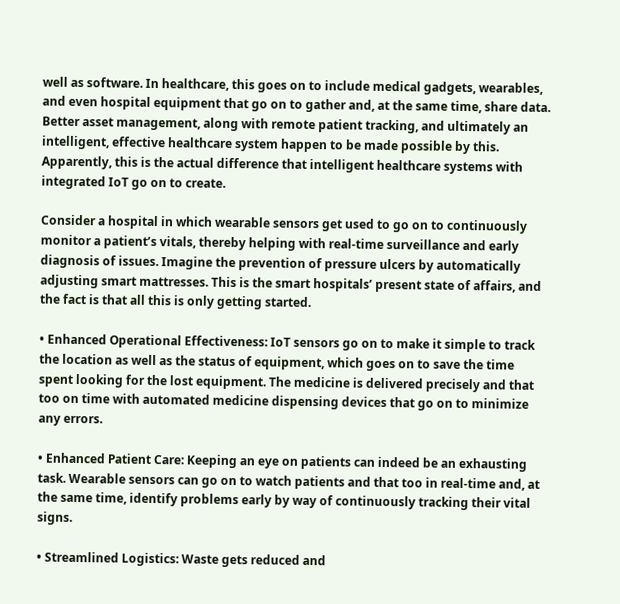well as software. In healthcare, this goes on to include medical gadgets, wearables, and even hospital equipment that go on to gather and, at the same time, share data. Better asset management, along with remote patient tracking, and ultimately an intelligent, effective healthcare system happen to be made possible by this. Apparently, this is the actual difference that intelligent healthcare systems with integrated IoT go on to create.

Consider a hospital in which wearable sensors get used to go on to continuously monitor a patient’s vitals, thereby helping with real-time surveillance and early diagnosis of issues. Imagine the prevention of pressure ulcers by automatically adjusting smart mattresses. This is the smart hospitals’ present state of affairs, and the fact is that all this is only getting started.

• Enhanced Operational Effectiveness: IoT sensors go on to make it simple to track the location as well as the status of equipment, which goes on to save the time spent looking for the lost equipment. The medicine is delivered precisely and that too on time with automated medicine dispensing devices that go on to minimize any errors.

• Enhanced Patient Care: Keeping an eye on patients can indeed be an exhausting task. Wearable sensors can go on to watch patients and that too in real-time and, at the same time, identify problems early by way of continuously tracking their vital signs.

• Streamlined Logistics: Waste gets reduced and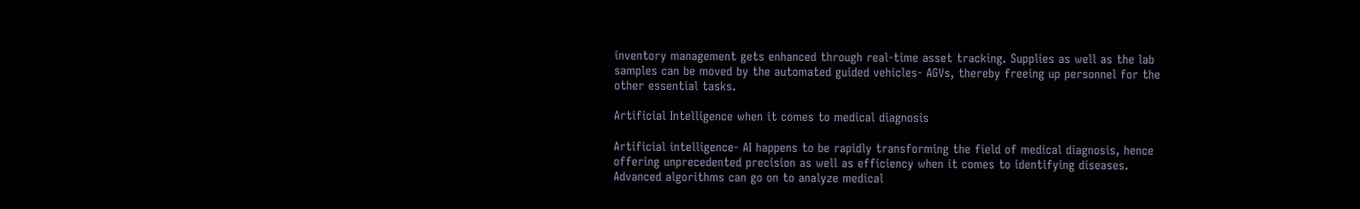inventory management gets enhanced through real-time asset tracking. Supplies as well as the lab samples can be moved by the automated guided vehicles- AGVs, thereby freeing up personnel for the other essential tasks.

Artificial Intelligence when it comes to medical diagnosis

Artificial intelligence- AI happens to be rapidly transforming the field of medical diagnosis, hence offering unprecedented precision as well as efficiency when it comes to identifying diseases. Advanced algorithms can go on to analyze medical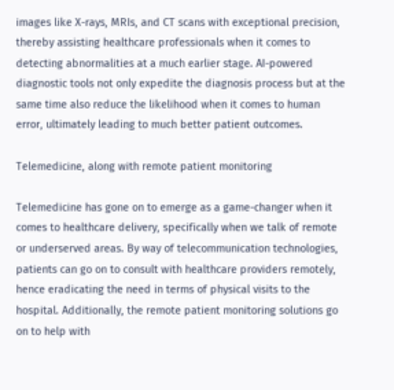images like X-rays, MRIs, and CT scans with exceptional precision, thereby assisting healthcare professionals when it comes to detecting abnormalities at a much earlier stage. AI-powered diagnostic tools not only expedite the diagnosis process but at the same time also reduce the likelihood when it comes to human error, ultimately leading to much better patient outcomes.

Telemedicine, along with remote patient monitoring

Telemedicine has gone on to emerge as a game-changer when it comes to healthcare delivery, specifically when we talk of remote or underserved areas. By way of telecommunication technologies, patients can go on to consult with healthcare providers remotely, hence eradicating the need in terms of physical visits to the hospital. Additionally, the remote patient monitoring solutions go on to help with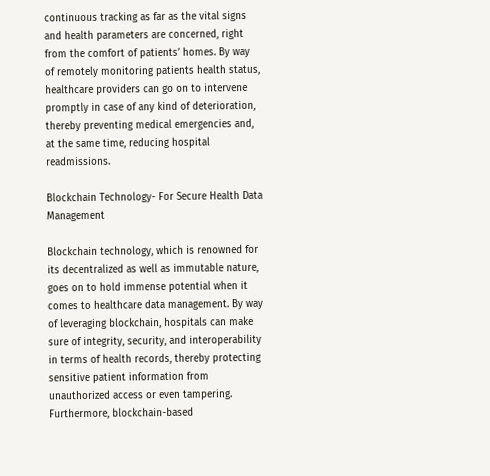continuous tracking as far as the vital signs and health parameters are concerned, right from the comfort of patients’ homes. By way of remotely monitoring patients health status, healthcare providers can go on to intervene promptly in case of any kind of deterioration, thereby preventing medical emergencies and, at the same time, reducing hospital readmissions.

Blockchain Technology- For Secure Health Data Management

Blockchain technology, which is renowned for its decentralized as well as immutable nature, goes on to hold immense potential when it comes to healthcare data management. By way of leveraging blockchain, hospitals can make sure of integrity, security, and interoperability in terms of health records, thereby protecting sensitive patient information from unauthorized access or even tampering. Furthermore, blockchain-based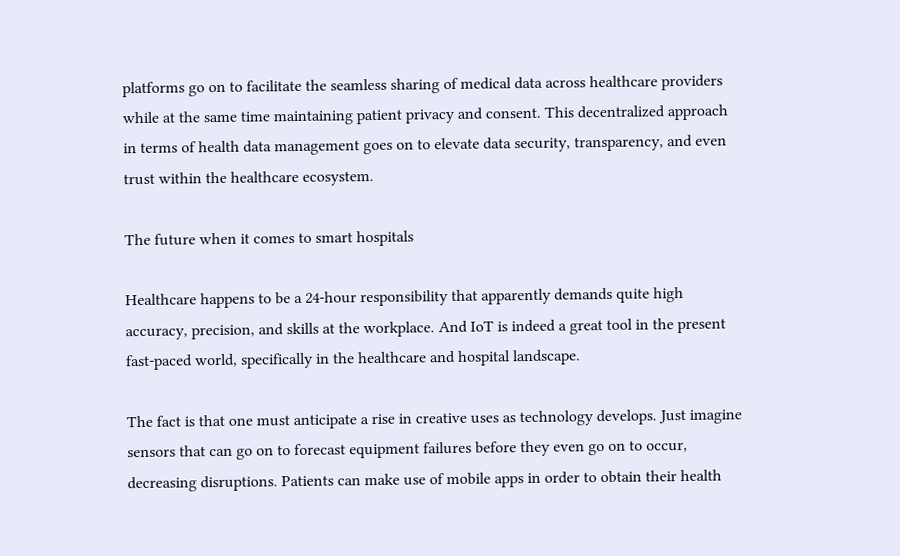platforms go on to facilitate the seamless sharing of medical data across healthcare providers while at the same time maintaining patient privacy and consent. This decentralized approach in terms of health data management goes on to elevate data security, transparency, and even trust within the healthcare ecosystem.

The future when it comes to smart hospitals

Healthcare happens to be a 24-hour responsibility that apparently demands quite high accuracy, precision, and skills at the workplace. And IoT is indeed a great tool in the present fast-paced world, specifically in the healthcare and hospital landscape.

The fact is that one must anticipate a rise in creative uses as technology develops. Just imagine sensors that can go on to forecast equipment failures before they even go on to occur, decreasing disruptions. Patients can make use of mobile apps in order to obtain their health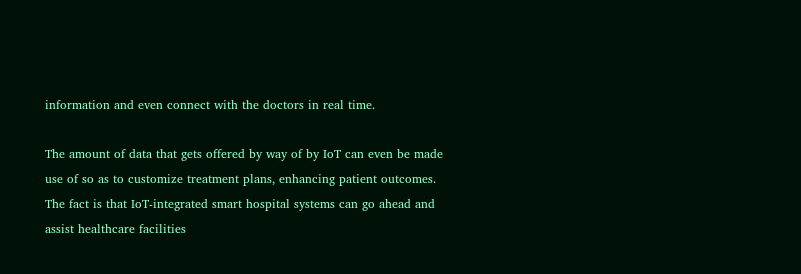information and even connect with the doctors in real time.

The amount of data that gets offered by way of by IoT can even be made use of so as to customize treatment plans, enhancing patient outcomes. The fact is that IoT-integrated smart hospital systems can go ahead and assist healthcare facilities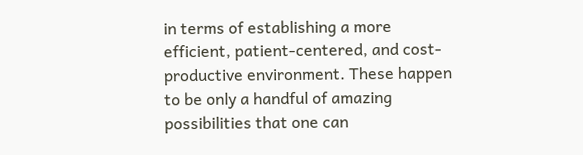in terms of establishing a more efficient, patient-centered, and cost-productive environment. These happen to be only a handful of amazing possibilities that one can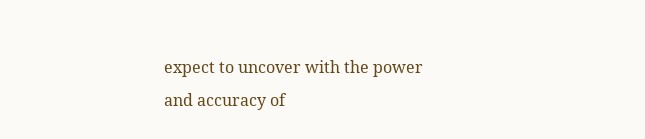expect to uncover with the power and accuracy of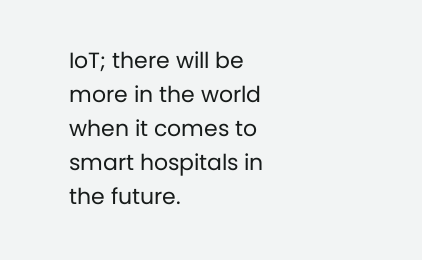IoT; there will be more in the world when it comes to smart hospitals in the future.